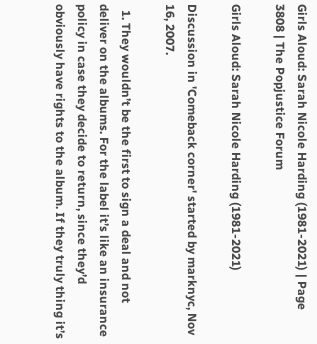Girls Aloud: Sarah Nicole Harding (1981-2021) | Page 3808 | The Popjustice Forum

Girls Aloud: Sarah Nicole Harding (1981-2021)

Discussion in 'Comeback corner' started by marknyc, Nov 16, 2007.

  1. They wouldn’t be the first to sign a deal and not deliver on the albums. For the label it’s like an insurance policy in case they decide to return, since they’d obviously have rights to the album. If they truly thing it’s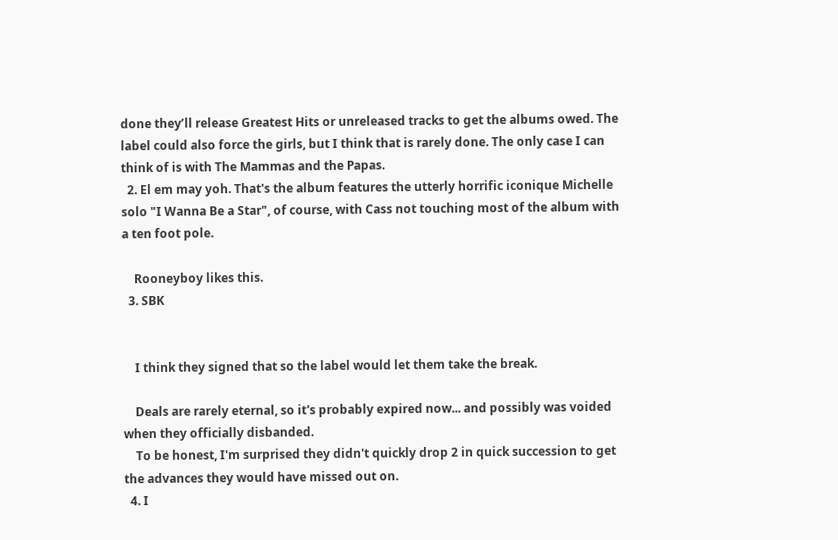done they’ll release Greatest Hits or unreleased tracks to get the albums owed. The label could also force the girls, but I think that is rarely done. The only case I can think of is with The Mammas and the Papas.
  2. El em may yoh. That's the album features the utterly horrific iconique Michelle solo "I Wanna Be a Star", of course, with Cass not touching most of the album with a ten foot pole.

    Rooneyboy likes this.
  3. SBK


    I think they signed that so the label would let them take the break.

    Deals are rarely eternal, so it's probably expired now... and possibly was voided when they officially disbanded.
    To be honest, I'm surprised they didn't quickly drop 2 in quick succession to get the advances they would have missed out on.
  4. I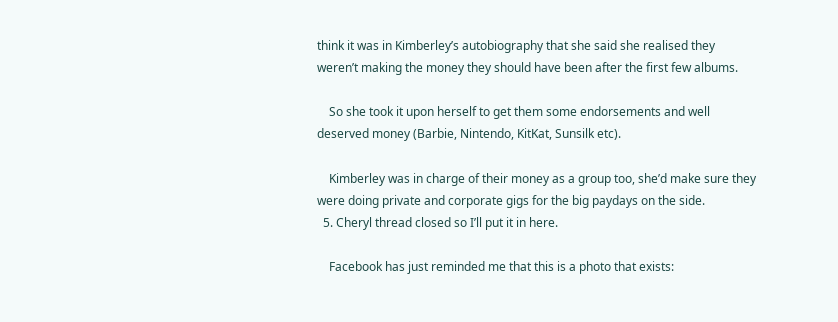think it was in Kimberley’s autobiography that she said she realised they weren’t making the money they should have been after the first few albums.

    So she took it upon herself to get them some endorsements and well deserved money (Barbie, Nintendo, KitKat, Sunsilk etc).

    Kimberley was in charge of their money as a group too, she’d make sure they were doing private and corporate gigs for the big paydays on the side.
  5. Cheryl thread closed so I’ll put it in here.

    Facebook has just reminded me that this is a photo that exists: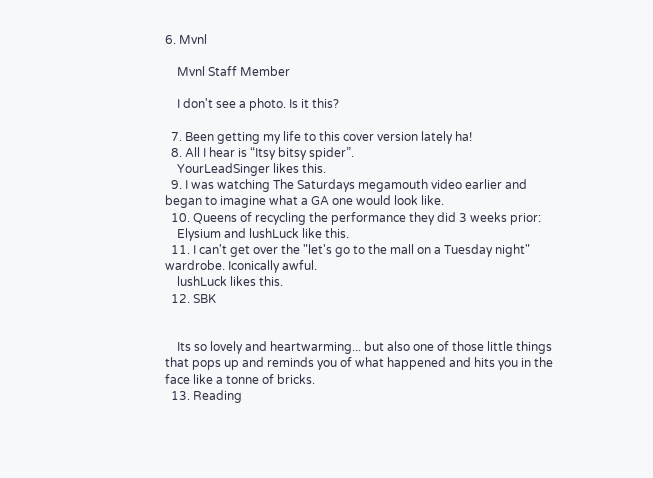6. Mvnl

    Mvnl Staff Member

    I don't see a photo. Is it this?

  7. Been getting my life to this cover version lately ha!
  8. All I hear is “Itsy bitsy spider”.
    YourLeadSinger likes this.
  9. I was watching The Saturdays megamouth video earlier and began to imagine what a GA one would look like.
  10. Queens of recycling the performance they did 3 weeks prior:
    Elysium and lushLuck like this.
  11. I can't get over the "let's go to the mall on a Tuesday night" wardrobe. Iconically awful.
    lushLuck likes this.
  12. SBK


    Its so lovely and heartwarming... but also one of those little things that pops up and reminds you of what happened and hits you in the face like a tonne of bricks.
  13. Reading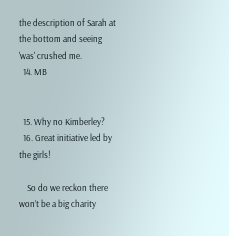the description of Sarah at the bottom and seeing 'was' crushed me.
  14. MB


  15. Why no Kimberley?
  16. Great initiative led by the girls!

    So do we reckon there won’t be a big charity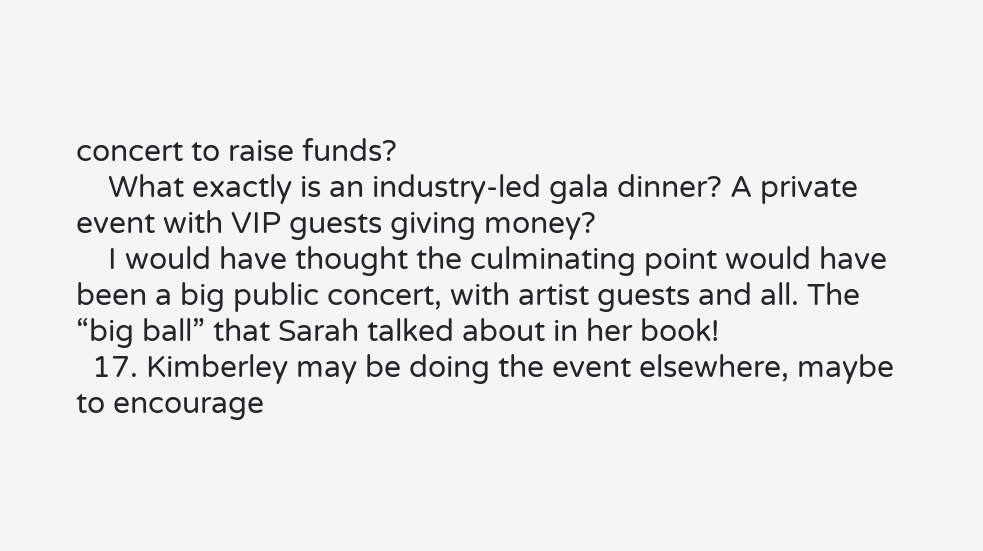concert to raise funds?
    What exactly is an industry-led gala dinner? A private event with VIP guests giving money?
    I would have thought the culminating point would have been a big public concert, with artist guests and all. The “big ball” that Sarah talked about in her book!
  17. Kimberley may be doing the event elsewhere, maybe to encourage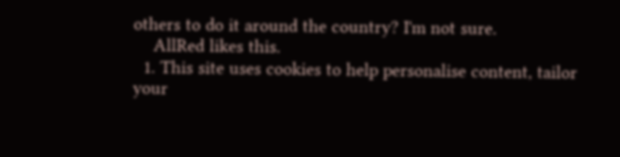others to do it around the country? I'm not sure.
    AllRed likes this.
  1. This site uses cookies to help personalise content, tailor your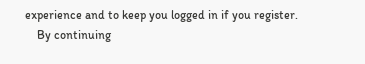experience and to keep you logged in if you register.
    By continuing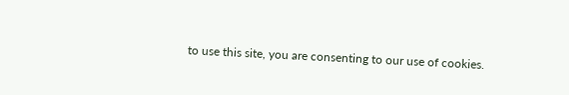to use this site, you are consenting to our use of cookies.